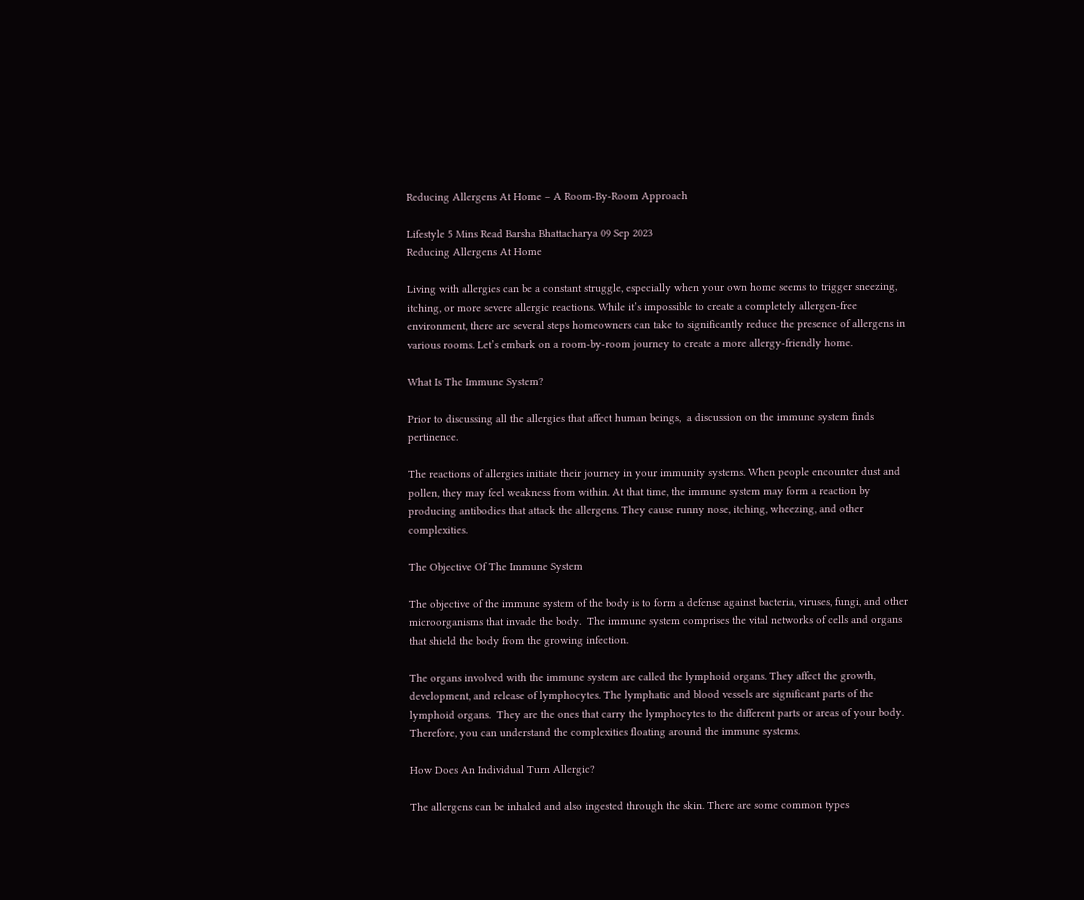Reducing Allergens At Home – A Room-By-Room Approach

Lifestyle 5 Mins Read Barsha Bhattacharya 09 Sep 2023
Reducing Allergens At Home

Living with allergies can be a constant struggle, especially when your own home seems to trigger sneezing, itching, or more severe allergic reactions. While it’s impossible to create a completely allergen-free environment, there are several steps homeowners can take to significantly reduce the presence of allergens in various rooms. Let’s embark on a room-by-room journey to create a more allergy-friendly home.

What Is The Immune System?

Prior to discussing all the allergies that affect human beings,  a discussion on the immune system finds pertinence.

The reactions of allergies initiate their journey in your immunity systems. When people encounter dust and pollen, they may feel weakness from within. At that time, the immune system may form a reaction by producing antibodies that attack the allergens. They cause runny nose, itching, wheezing, and other complexities.

The Objective Of The Immune System

The objective of the immune system of the body is to form a defense against bacteria, viruses, fungi, and other microorganisms that invade the body.  The immune system comprises the vital networks of cells and organs that shield the body from the growing infection.

The organs involved with the immune system are called the lymphoid organs. They affect the growth, development, and release of lymphocytes. The lymphatic and blood vessels are significant parts of the lymphoid organs.  They are the ones that carry the lymphocytes to the different parts or areas of your body. Therefore, you can understand the complexities floating around the immune systems.

How Does An Individual Turn Allergic?

The allergens can be inhaled and also ingested through the skin. There are some common types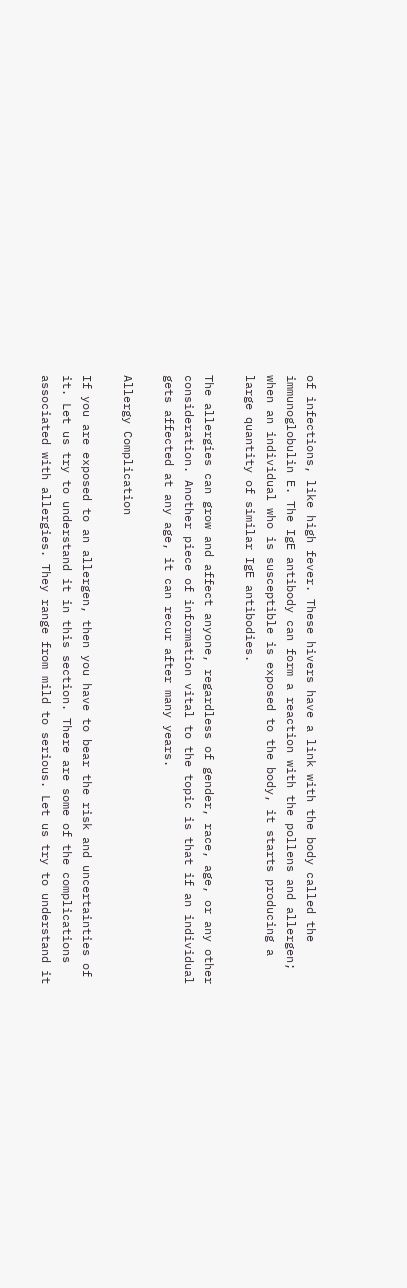of infections, like high fever. These hivers have a link with the body called the immunoglobulin E. The IgE antibody can form a reaction with the pollens and allergen; when an individual who is susceptible is exposed to the body, it starts producing a large quantity of similar IgE antibodies.

The allergies can grow and affect anyone, regardless of gender, race, age, or any other consideration. Another piece of information vital to the topic is that if an individual gets affected at any age, it can recur after many years.

Allergy Complication

If you are exposed to an allergen, then you have to bear the risk and uncertainties of it. Let us try to understand it in this section. There are some of the complications associated with allergies. They range from mild to serious. Let us try to understand it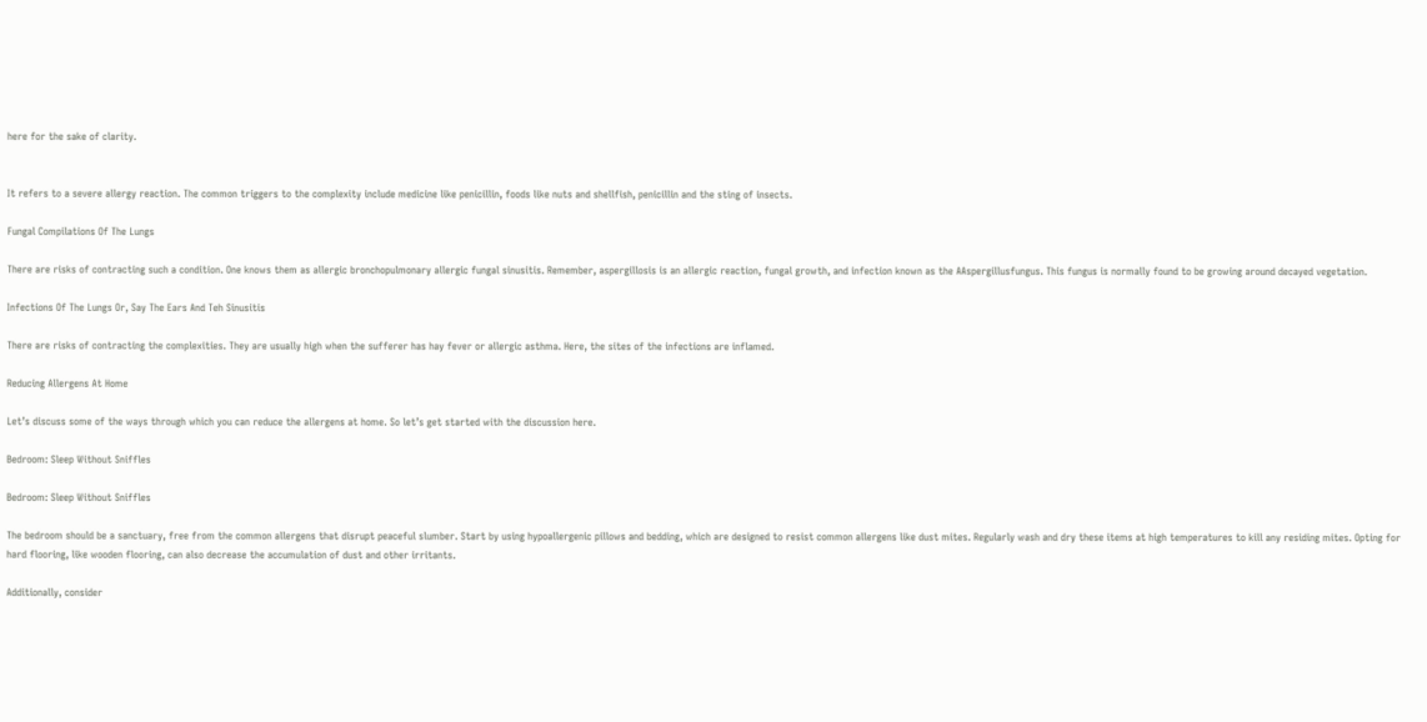here for the sake of clarity.


It refers to a severe allergy reaction. The common triggers to the complexity include medicine like penicillin, foods like nuts and shellfish, penicillin and the sting of insects.

Fungal Compilations Of The Lungs

There are risks of contracting such a condition. One knows them as allergic bronchopulmonary allergic fungal sinusitis. Remember, aspergillosis is an allergic reaction, fungal growth, and infection known as the AAspergillusfungus. This fungus is normally found to be growing around decayed vegetation.

Infections Of The Lungs Or, Say The Ears And Teh Sinusitis

There are risks of contracting the complexities. They are usually high when the sufferer has hay fever or allergic asthma. Here, the sites of the infections are inflamed.

Reducing Allergens At Home

Let’s discuss some of the ways through which you can reduce the allergens at home. So let’s get started with the discussion here.

Bedroom: Sleep Without Sniffles

Bedroom: Sleep Without Sniffles

The bedroom should be a sanctuary, free from the common allergens that disrupt peaceful slumber. Start by using hypoallergenic pillows and bedding, which are designed to resist common allergens like dust mites. Regularly wash and dry these items at high temperatures to kill any residing mites. Opting for hard flooring, like wooden flooring, can also decrease the accumulation of dust and other irritants.

Additionally, consider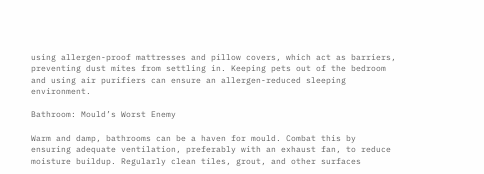using allergen-proof mattresses and pillow covers, which act as barriers, preventing dust mites from settling in. Keeping pets out of the bedroom and using air purifiers can ensure an allergen-reduced sleeping environment.

Bathroom: Mould’s Worst Enemy

Warm and damp, bathrooms can be a haven for mould. Combat this by ensuring adequate ventilation, preferably with an exhaust fan, to reduce moisture buildup. Regularly clean tiles, grout, and other surfaces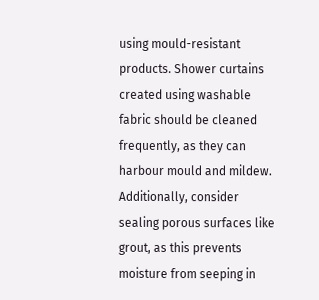using mould-resistant products. Shower curtains created using washable fabric should be cleaned frequently, as they can harbour mould and mildew.  Additionally, consider sealing porous surfaces like grout, as this prevents moisture from seeping in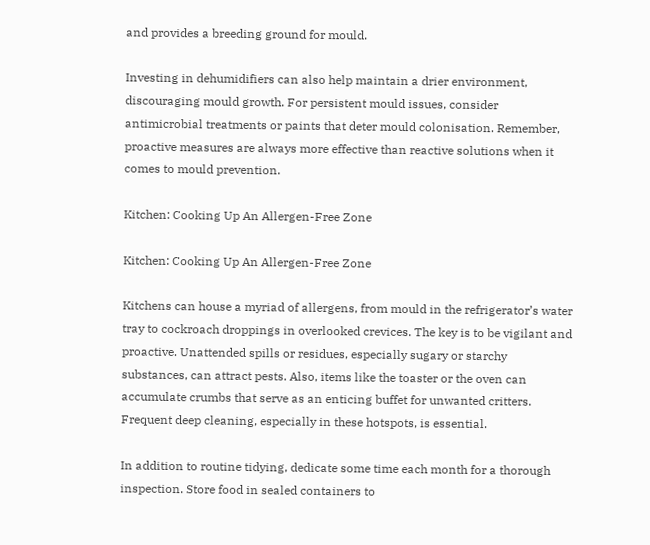and provides a breeding ground for mould.

Investing in dehumidifiers can also help maintain a drier environment, discouraging mould growth. For persistent mould issues, consider antimicrobial treatments or paints that deter mould colonisation. Remember, proactive measures are always more effective than reactive solutions when it comes to mould prevention.

Kitchen: Cooking Up An Allergen-Free Zone

Kitchen: Cooking Up An Allergen-Free Zone

Kitchens can house a myriad of allergens, from mould in the refrigerator’s water tray to cockroach droppings in overlooked crevices. The key is to be vigilant and proactive. Unattended spills or residues, especially sugary or starchy substances, can attract pests. Also, items like the toaster or the oven can accumulate crumbs that serve as an enticing buffet for unwanted critters. Frequent deep cleaning, especially in these hotspots, is essential.

In addition to routine tidying, dedicate some time each month for a thorough inspection. Store food in sealed containers to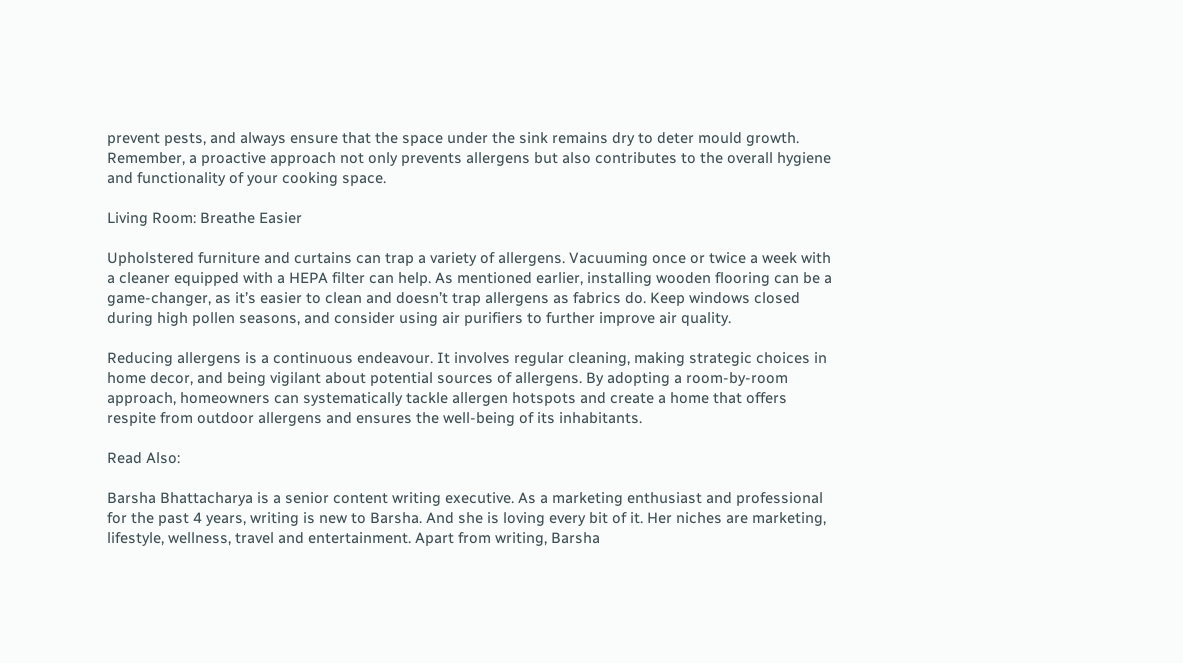prevent pests, and always ensure that the space under the sink remains dry to deter mould growth. Remember, a proactive approach not only prevents allergens but also contributes to the overall hygiene and functionality of your cooking space.

Living Room: Breathe Easier

Upholstered furniture and curtains can trap a variety of allergens. Vacuuming once or twice a week with a cleaner equipped with a HEPA filter can help. As mentioned earlier, installing wooden flooring can be a game-changer, as it’s easier to clean and doesn’t trap allergens as fabrics do. Keep windows closed during high pollen seasons, and consider using air purifiers to further improve air quality.

Reducing allergens is a continuous endeavour. It involves regular cleaning, making strategic choices in home decor, and being vigilant about potential sources of allergens. By adopting a room-by-room approach, homeowners can systematically tackle allergen hotspots and create a home that offers respite from outdoor allergens and ensures the well-being of its inhabitants.

Read Also:

Barsha Bhattacharya is a senior content writing executive. As a marketing enthusiast and professional for the past 4 years, writing is new to Barsha. And she is loving every bit of it. Her niches are marketing, lifestyle, wellness, travel and entertainment. Apart from writing, Barsha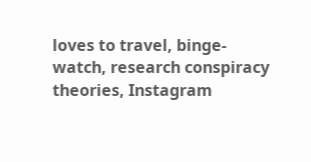loves to travel, binge-watch, research conspiracy theories, Instagram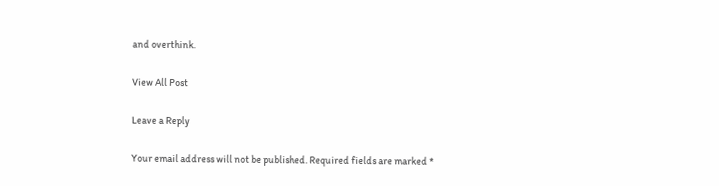and overthink.

View All Post

Leave a Reply

Your email address will not be published. Required fields are marked *